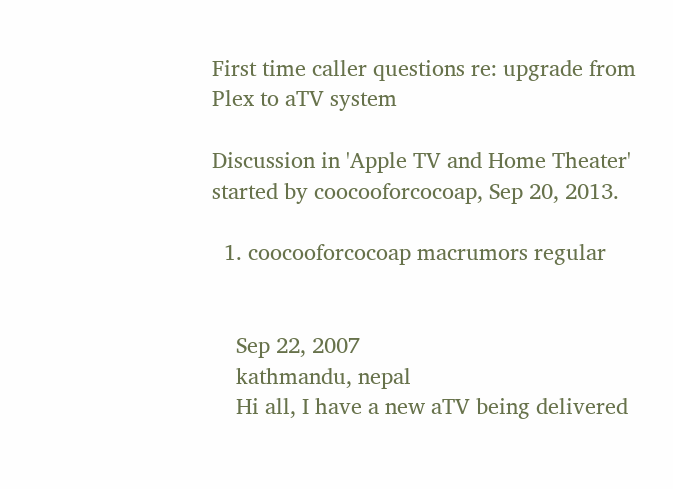First time caller questions re: upgrade from Plex to aTV system

Discussion in 'Apple TV and Home Theater' started by coocooforcocoap, Sep 20, 2013.

  1. coocooforcocoap macrumors regular


    Sep 22, 2007
    kathmandu, nepal
    Hi all, I have a new aTV being delivered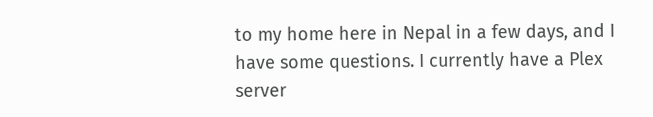to my home here in Nepal in a few days, and I have some questions. I currently have a Plex server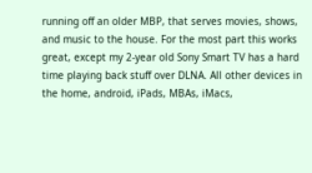running off an older MBP, that serves movies, shows, and music to the house. For the most part this works great, except my 2-year old Sony Smart TV has a hard time playing back stuff over DLNA. All other devices in the home, android, iPads, MBAs, iMacs,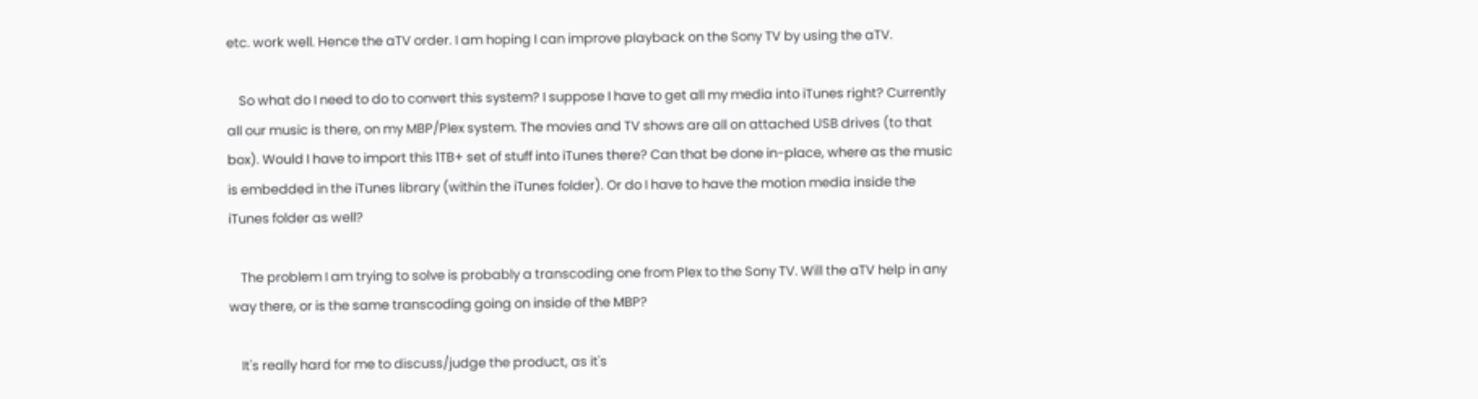etc. work well. Hence the aTV order. I am hoping I can improve playback on the Sony TV by using the aTV.

    So what do I need to do to convert this system? I suppose I have to get all my media into iTunes right? Currently all our music is there, on my MBP/Plex system. The movies and TV shows are all on attached USB drives (to that box). Would I have to import this 1TB+ set of stuff into iTunes there? Can that be done in-place, where as the music is embedded in the iTunes library (within the iTunes folder). Or do I have to have the motion media inside the iTunes folder as well?

    The problem I am trying to solve is probably a transcoding one from Plex to the Sony TV. Will the aTV help in any way there, or is the same transcoding going on inside of the MBP?

    It's really hard for me to discuss/judge the product, as it's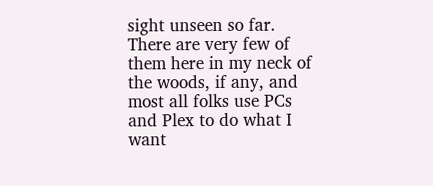sight unseen so far. There are very few of them here in my neck of the woods, if any, and most all folks use PCs and Plex to do what I want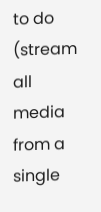to do (stream all media from a single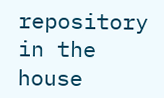repository in the house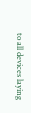to all devices laying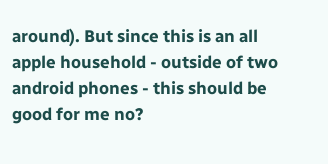around). But since this is an all apple household - outside of two android phones - this should be good for me no?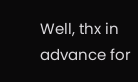Well, thx in advance for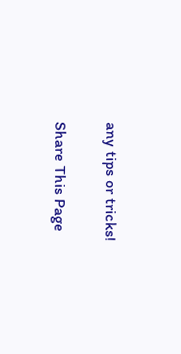any tips or tricks!

Share This Page